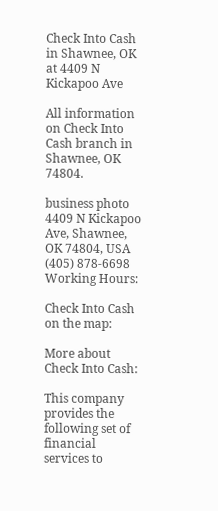Check Into Cash in Shawnee, OK at 4409 N Kickapoo Ave

All information on Check Into Cash branch in Shawnee, OK 74804.

business photo
4409 N Kickapoo Ave, Shawnee, OK 74804, USA
(405) 878-6698
Working Hours:

Check Into Cash on the map:

More about Check Into Cash:

This company provides the following set of financial services to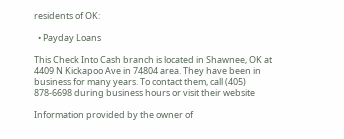residents of OK:

  • Payday Loans

This Check Into Cash branch is located in Shawnee, OK at 4409 N Kickapoo Ave in 74804 area. They have been in business for many years. To contact them, call (405) 878-6698 during business hours or visit their website

Information provided by the owner of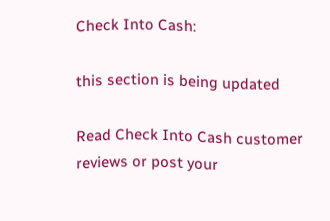Check Into Cash:

this section is being updated

Read Check Into Cash customer reviews or post your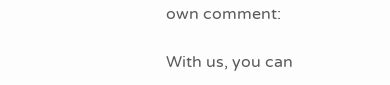own comment:

With us, you can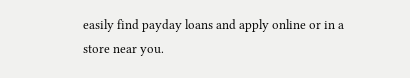easily find payday loans and apply online or in a store near you.